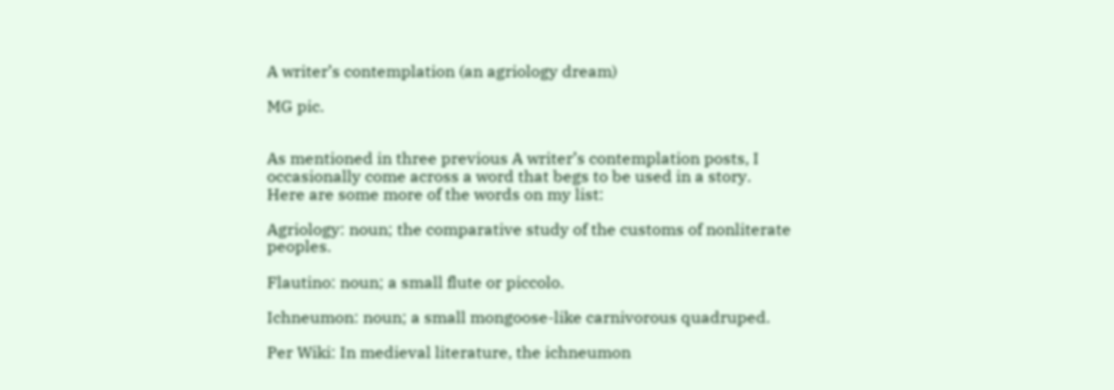A writer’s contemplation (an agriology dream)

MG pic.


As mentioned in three previous A writer’s contemplation posts, I occasionally come across a word that begs to be used in a story.  Here are some more of the words on my list:

Agriology: noun; the comparative study of the customs of nonliterate peoples.

Flautino: noun; a small flute or piccolo.

Ichneumon: noun; a small mongoose-like carnivorous quadruped.

Per Wiki: In medieval literature, the ichneumon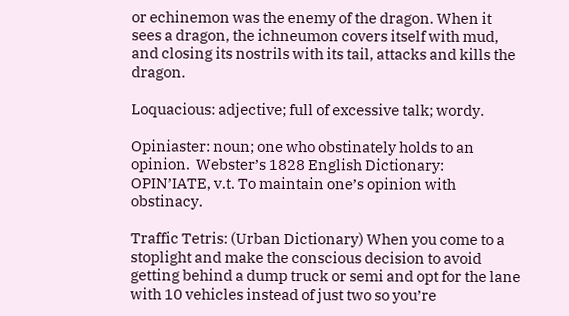or echinemon was the enemy of the dragon. When it sees a dragon, the ichneumon covers itself with mud, and closing its nostrils with its tail, attacks and kills the dragon.

Loquacious: adjective; full of excessive talk; wordy.

Opiniaster: noun; one who obstinately holds to an opinion.  Webster’s 1828 English Dictionary: OPIN’IATE, v.t. To maintain one’s opinion with obstinacy.

Traffic Tetris: (Urban Dictionary) When you come to a stoplight and make the conscious decision to avoid getting behind a dump truck or semi and opt for the lane with 10 vehicles instead of just two so you’re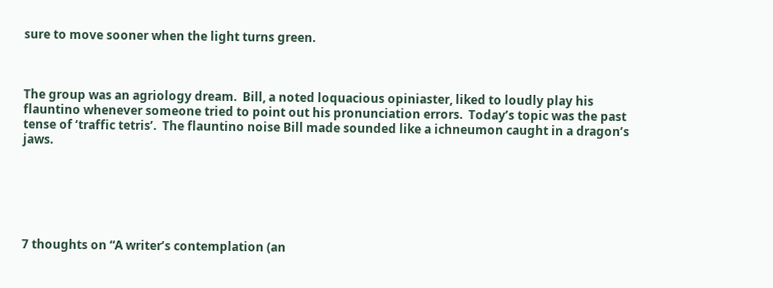sure to move sooner when the light turns green.



The group was an agriology dream.  Bill, a noted loquacious opiniaster, liked to loudly play his flauntino whenever someone tried to point out his pronunciation errors.  Today’s topic was the past tense of ‘traffic tetris’.  The flauntino noise Bill made sounded like a ichneumon caught in a dragon’s jaws.






7 thoughts on “A writer’s contemplation (an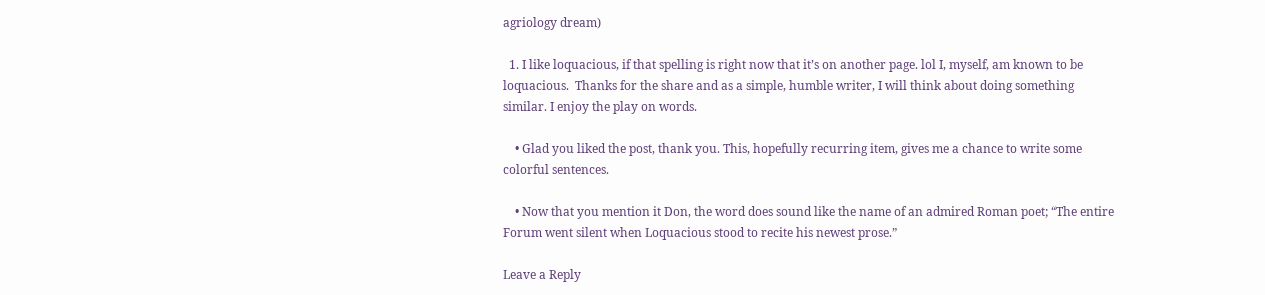agriology dream)

  1. I like loquacious, if that spelling is right now that it’s on another page. lol I, myself, am known to be loquacious.  Thanks for the share and as a simple, humble writer, I will think about doing something similar. I enjoy the play on words.

    • Glad you liked the post, thank you. This, hopefully recurring item, gives me a chance to write some colorful sentences.

    • Now that you mention it Don, the word does sound like the name of an admired Roman poet; “The entire Forum went silent when Loquacious stood to recite his newest prose.”

Leave a Reply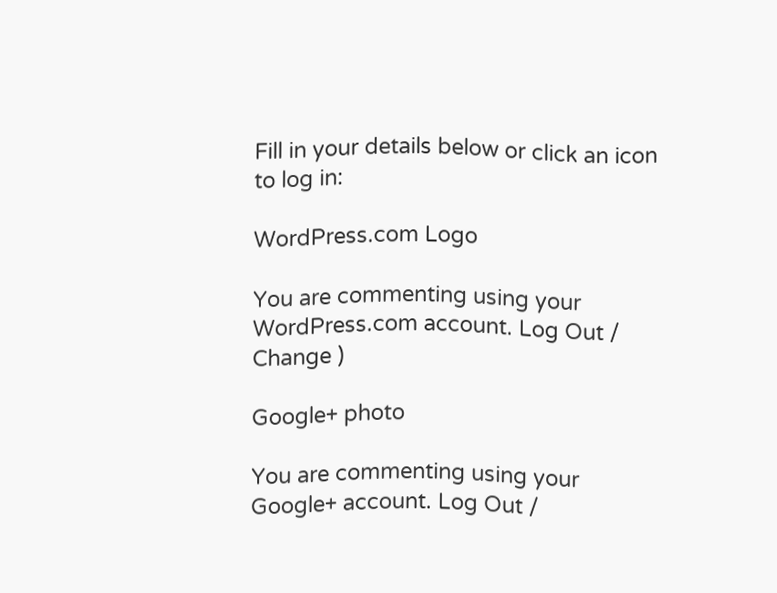Fill in your details below or click an icon to log in:

WordPress.com Logo

You are commenting using your WordPress.com account. Log Out /  Change )

Google+ photo

You are commenting using your Google+ account. Log Out /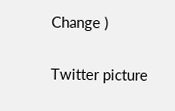Change )

Twitter picture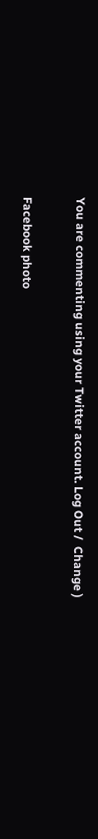You are commenting using your Twitter account. Log Out /  Change )

Facebook photo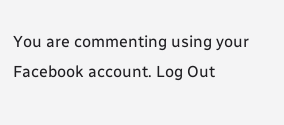You are commenting using your Facebook account. Log Out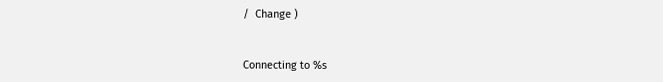/  Change )


Connecting to %s